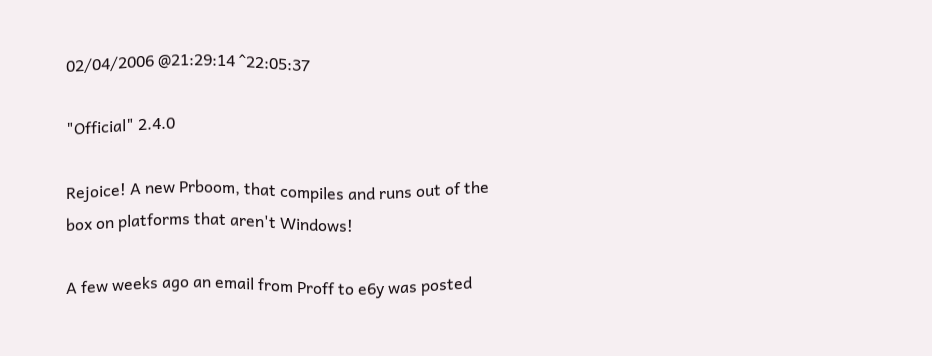02/04/2006 @21:29:14 ^22:05:37

"Official" 2.4.0

Rejoice! A new Prboom, that compiles and runs out of the box on platforms that aren't Windows!

A few weeks ago an email from Proff to e6y was posted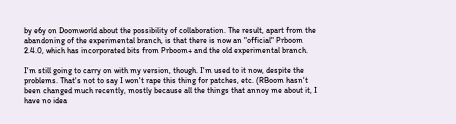by e6y on Doomworld about the possibility of collaboration. The result, apart from the abandoning of the experimental branch, is that there is now an "official" Prboom 2.4.0, which has incorporated bits from Prboom+ and the old experimental branch.

I'm still going to carry on with my version, though. I'm used to it now, despite the problems. That's not to say I won't rape this thing for patches, etc. (RBoom hasn't been changed much recently, mostly because all the things that annoy me about it, I have no idea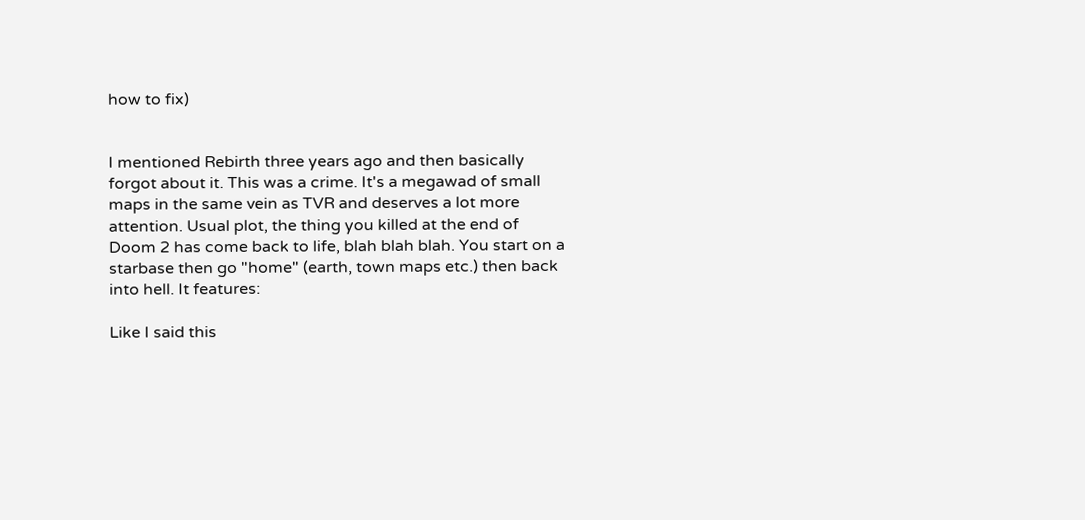how to fix)


I mentioned Rebirth three years ago and then basically forgot about it. This was a crime. It's a megawad of small maps in the same vein as TVR and deserves a lot more attention. Usual plot, the thing you killed at the end of Doom 2 has come back to life, blah blah blah. You start on a starbase then go "home" (earth, town maps etc.) then back into hell. It features:

Like I said this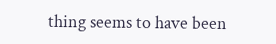thing seems to have been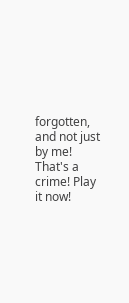forgotten, and not just by me! That's a crime! Play it now!